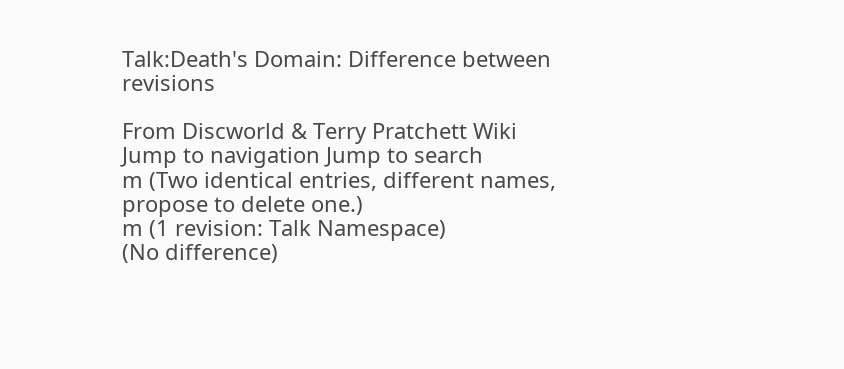Talk:Death's Domain: Difference between revisions

From Discworld & Terry Pratchett Wiki
Jump to navigation Jump to search
m (Two identical entries, different names, propose to delete one.)
m (1 revision: Talk Namespace)
(No difference)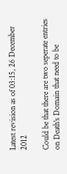Latest revision as of 03:15, 26 December 2012

Could be that there are two seperate entries on Death's Domain that need to be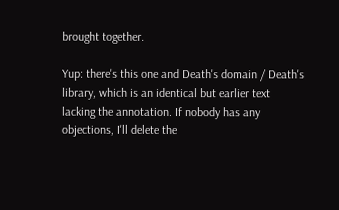brought together.

Yup: there's this one and Death's domain / Death's library, which is an identical but earlier text lacking the annotation. If nobody has any objections, I'll delete the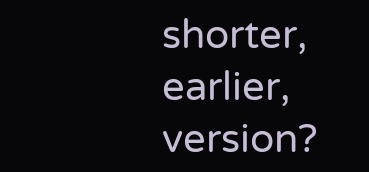shorter, earlier, version?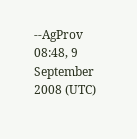--AgProv 08:48, 9 September 2008 (UTC)